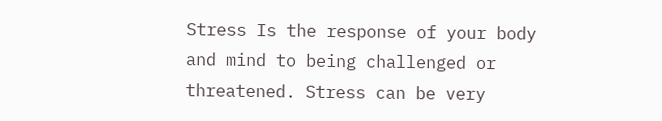Stress Is the response of your body and mind to being challenged or threatened. Stress can be very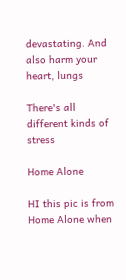devastating. And also harm your heart, lungs

There's all different kinds of stress

Home Alone

HI this pic is from Home Alone when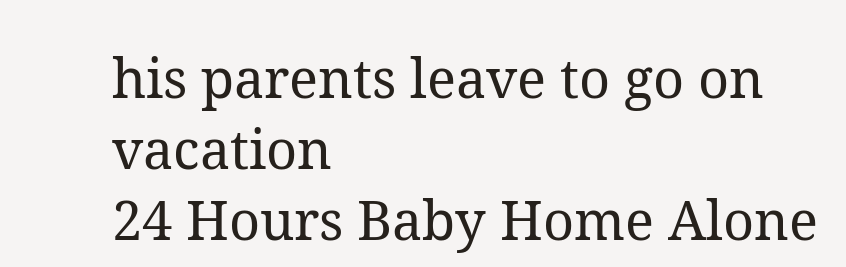his parents leave to go on vacation
24 Hours Baby Home Alone